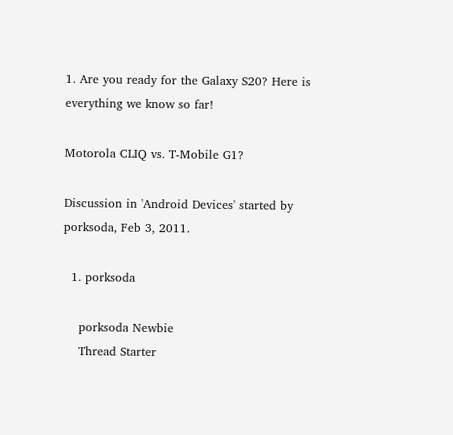1. Are you ready for the Galaxy S20? Here is everything we know so far!

Motorola CLIQ vs. T-Mobile G1?

Discussion in 'Android Devices' started by porksoda, Feb 3, 2011.

  1. porksoda

    porksoda Newbie
    Thread Starter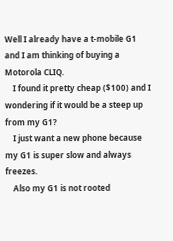Well I already have a t-mobile G1 and I am thinking of buying a Motorola CLIQ.
    I found it pretty cheap ($100) and I wondering if it would be a steep up from my G1?
    I just want a new phone because my G1 is super slow and always freezes.
    Also my G1 is not rooted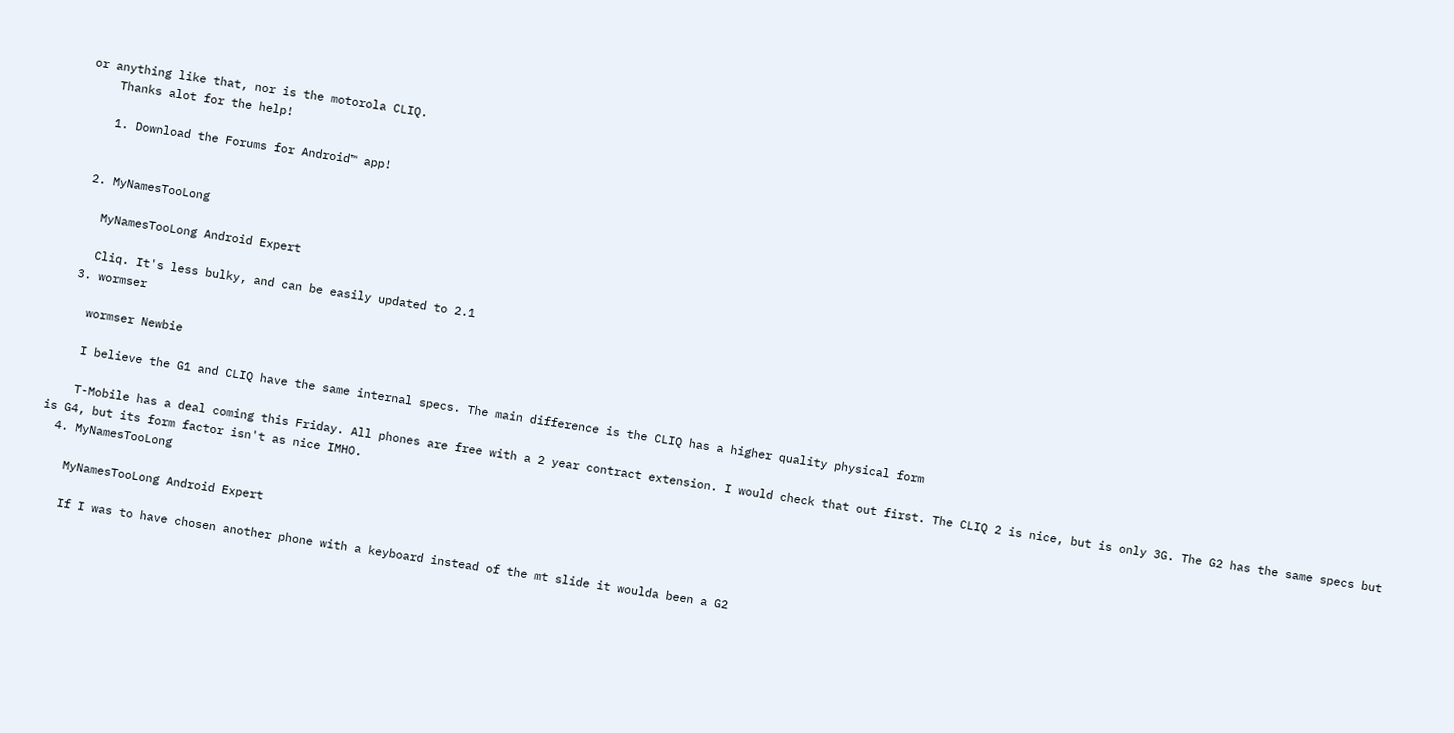or anything like that, nor is the motorola CLIQ.
    Thanks alot for the help!

    1. Download the Forums for Android™ app!


  2. MyNamesTooLong

    MyNamesTooLong Android Expert

    Cliq. It's less bulky, and can be easily updated to 2.1
  3. wormser

    wormser Newbie

    I believe the G1 and CLIQ have the same internal specs. The main difference is the CLIQ has a higher quality physical form

    T-Mobile has a deal coming this Friday. All phones are free with a 2 year contract extension. I would check that out first. The CLIQ 2 is nice, but is only 3G. The G2 has the same specs but is G4, but its form factor isn't as nice IMHO.
  4. MyNamesTooLong

    MyNamesTooLong Android Expert

    If I was to have chosen another phone with a keyboard instead of the mt slide it woulda been a G2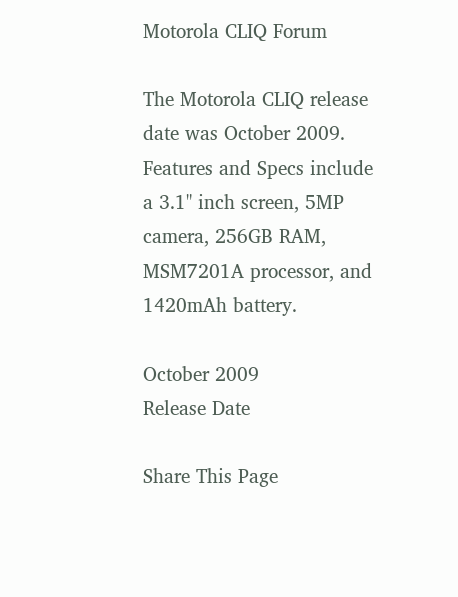Motorola CLIQ Forum

The Motorola CLIQ release date was October 2009. Features and Specs include a 3.1" inch screen, 5MP camera, 256GB RAM, MSM7201A processor, and 1420mAh battery.

October 2009
Release Date

Share This Page